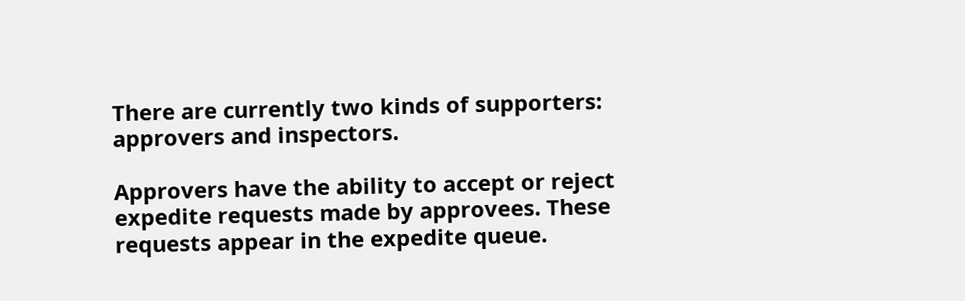There are currently two kinds of supporters: approvers and inspectors.

Approvers have the ability to accept or reject expedite requests made by approvees. These requests appear in the expedite queue.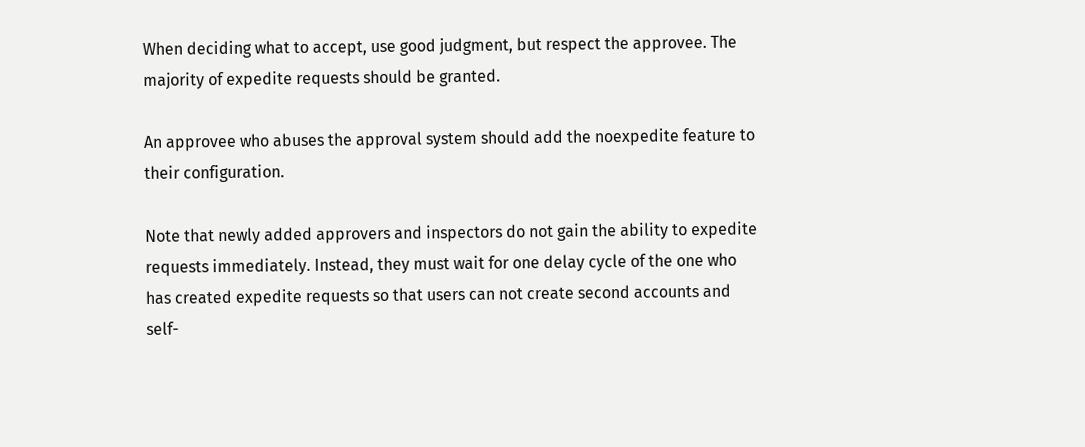When deciding what to accept, use good judgment, but respect the approvee. The majority of expedite requests should be granted.

An approvee who abuses the approval system should add the noexpedite feature to their configuration.

Note that newly added approvers and inspectors do not gain the ability to expedite requests immediately. Instead, they must wait for one delay cycle of the one who has created expedite requests so that users can not create second accounts and self-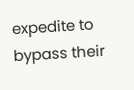expedite to bypass their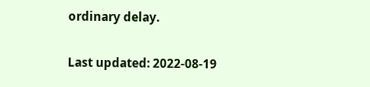ordinary delay.

Last updated: 2022-08-19